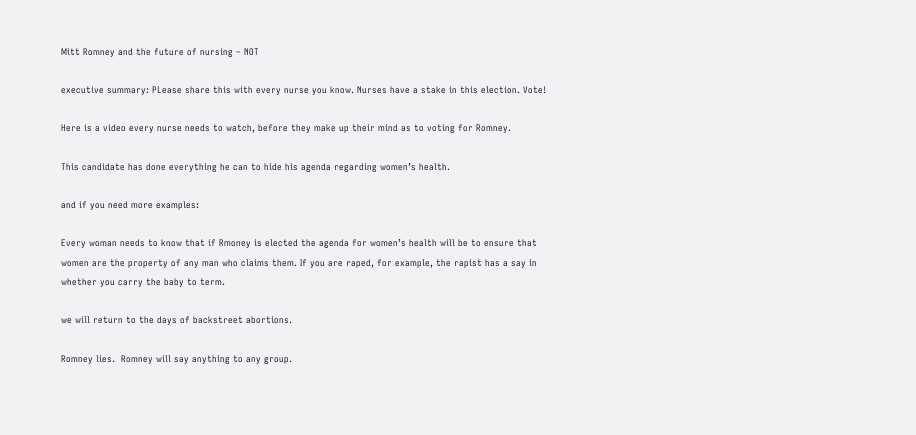Mitt Romney and the future of nursing – NOT

executive summary: PLease share this with every nurse you know. Nurses have a stake in this election. Vote!

Here is a video every nurse needs to watch, before they make up their mind as to voting for Romney.

This candidate has done everything he can to hide his agenda regarding women’s health.

and if you need more examples:

Every woman needs to know that if Rmoney is elected the agenda for women’s health will be to ensure that women are the property of any man who claims them. If you are raped, for example, the rapist has a say in whether you carry the baby to term.

we will return to the days of backstreet abortions.

Romney lies.  Romney will say anything to any group.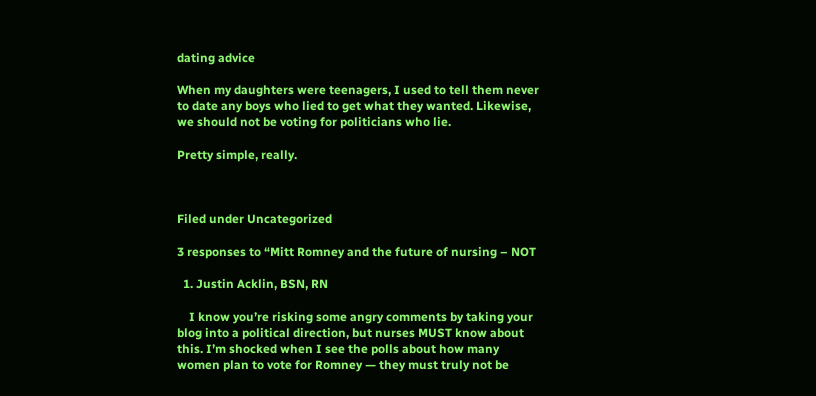dating advice

When my daughters were teenagers, I used to tell them never to date any boys who lied to get what they wanted. Likewise, we should not be voting for politicians who lie.

Pretty simple, really.



Filed under Uncategorized

3 responses to “Mitt Romney and the future of nursing – NOT

  1. Justin Acklin, BSN, RN

    I know you’re risking some angry comments by taking your blog into a political direction, but nurses MUST know about this. I’m shocked when I see the polls about how many women plan to vote for Romney — they must truly not be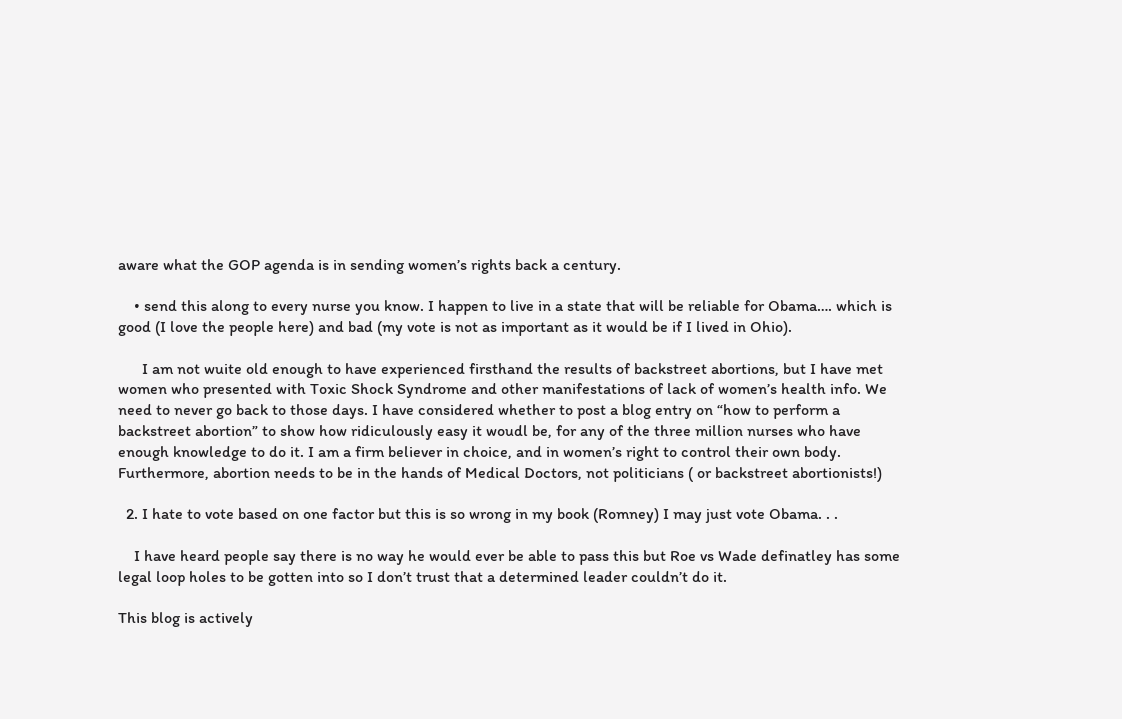aware what the GOP agenda is in sending women’s rights back a century.

    • send this along to every nurse you know. I happen to live in a state that will be reliable for Obama…. which is good (I love the people here) and bad (my vote is not as important as it would be if I lived in Ohio).

      I am not wuite old enough to have experienced firsthand the results of backstreet abortions, but I have met women who presented with Toxic Shock Syndrome and other manifestations of lack of women’s health info. We need to never go back to those days. I have considered whether to post a blog entry on “how to perform a backstreet abortion” to show how ridiculously easy it woudl be, for any of the three million nurses who have enough knowledge to do it. I am a firm believer in choice, and in women’s right to control their own body. Furthermore, abortion needs to be in the hands of Medical Doctors, not politicians ( or backstreet abortionists!)

  2. I hate to vote based on one factor but this is so wrong in my book (Romney) I may just vote Obama. . .

    I have heard people say there is no way he would ever be able to pass this but Roe vs Wade definatley has some legal loop holes to be gotten into so I don’t trust that a determined leader couldn’t do it.

This blog is actively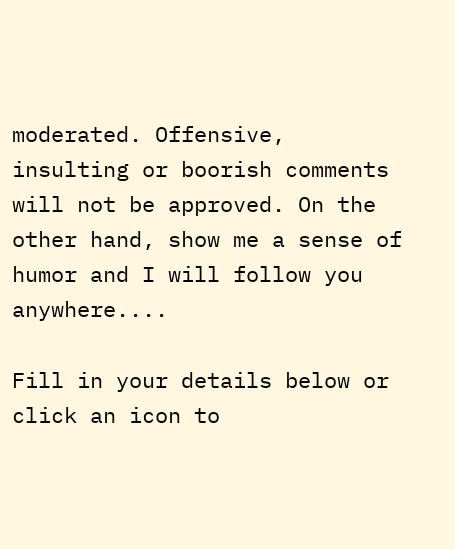moderated. Offensive, insulting or boorish comments will not be approved. On the other hand, show me a sense of humor and I will follow you anywhere....

Fill in your details below or click an icon to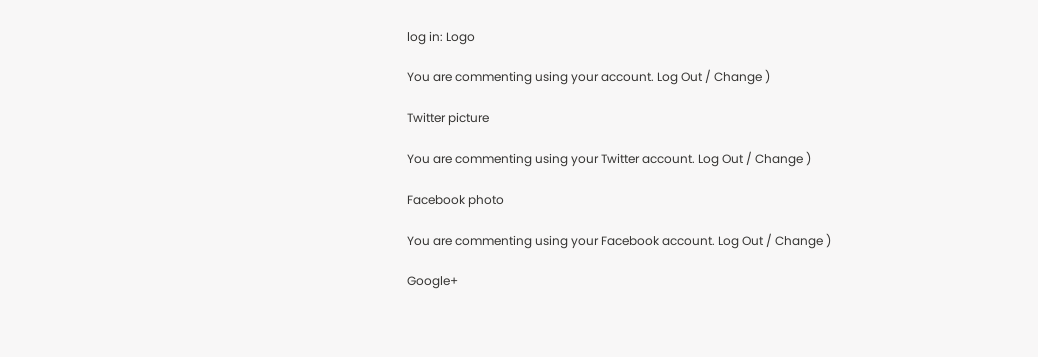log in: Logo

You are commenting using your account. Log Out / Change )

Twitter picture

You are commenting using your Twitter account. Log Out / Change )

Facebook photo

You are commenting using your Facebook account. Log Out / Change )

Google+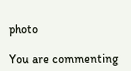photo

You are commenting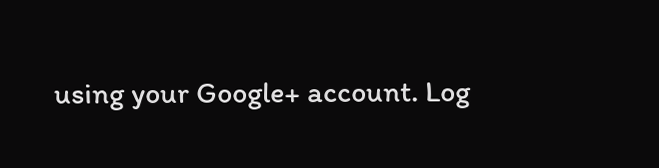using your Google+ account. Log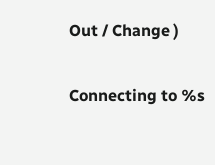Out / Change )

Connecting to %s